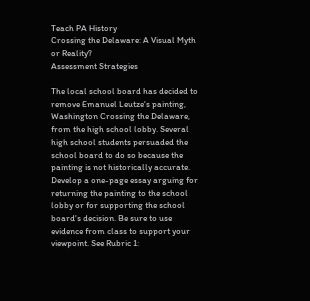Teach PA History
Crossing the Delaware: A Visual Myth or Reality?
Assessment Strategies

The local school board has decided to remove Emanuel Leutze's painting, Washington Crossing the Delaware, from the high school lobby. Several high school students persuaded the school board to do so because the painting is not historically accurate. Develop a one-page essay arguing for returning the painting to the school lobby or for supporting the school board's decision. Be sure to use evidence from class to support your viewpoint. See Rubric 1: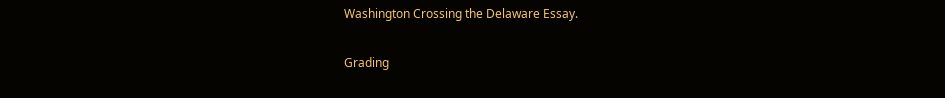Washington Crossing the Delaware Essay.

Grading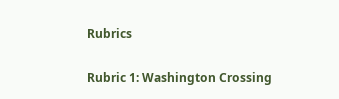Rubrics

Rubric 1: Washington Crossing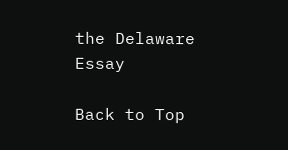the Delaware Essay

Back to Top